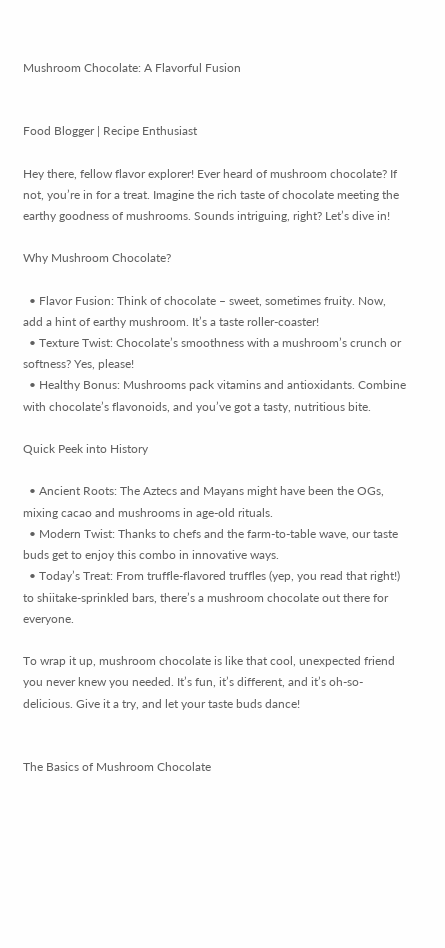Mushroom Chocolate: A Flavorful Fusion


Food Blogger | Recipe Enthusiast

Hey there, fellow flavor explorer! Ever heard of mushroom chocolate? If not, you’re in for a treat. Imagine the rich taste of chocolate meeting the earthy goodness of mushrooms. Sounds intriguing, right? Let’s dive in!

Why Mushroom Chocolate?

  • Flavor Fusion: Think of chocolate – sweet, sometimes fruity. Now, add a hint of earthy mushroom. It’s a taste roller-coaster!
  • Texture Twist: Chocolate’s smoothness with a mushroom’s crunch or softness? Yes, please!
  • Healthy Bonus: Mushrooms pack vitamins and antioxidants. Combine with chocolate’s flavonoids, and you’ve got a tasty, nutritious bite.

Quick Peek into History

  • Ancient Roots: The Aztecs and Mayans might have been the OGs, mixing cacao and mushrooms in age-old rituals.
  • Modern Twist: Thanks to chefs and the farm-to-table wave, our taste buds get to enjoy this combo in innovative ways.
  • Today’s Treat: From truffle-flavored truffles (yep, you read that right!) to shiitake-sprinkled bars, there’s a mushroom chocolate out there for everyone.

To wrap it up, mushroom chocolate is like that cool, unexpected friend you never knew you needed. It’s fun, it’s different, and it’s oh-so-delicious. Give it a try, and let your taste buds dance!


The Basics of Mushroom Chocolate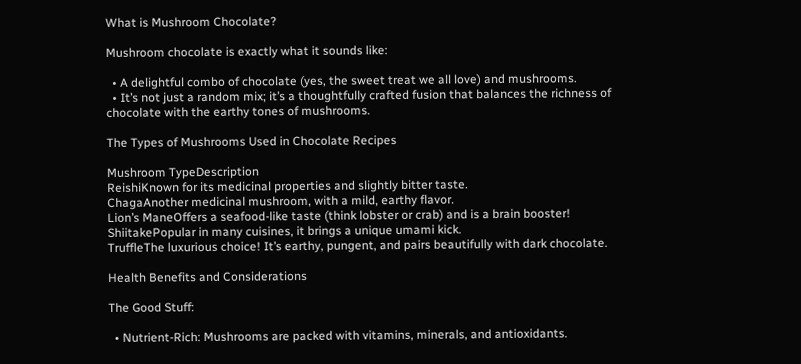What is Mushroom Chocolate?

Mushroom chocolate is exactly what it sounds like:

  • A delightful combo of chocolate (yes, the sweet treat we all love) and mushrooms.
  • It’s not just a random mix; it’s a thoughtfully crafted fusion that balances the richness of chocolate with the earthy tones of mushrooms.

The Types of Mushrooms Used in Chocolate Recipes

Mushroom TypeDescription
ReishiKnown for its medicinal properties and slightly bitter taste.
ChagaAnother medicinal mushroom, with a mild, earthy flavor.
Lion’s ManeOffers a seafood-like taste (think lobster or crab) and is a brain booster!
ShiitakePopular in many cuisines, it brings a unique umami kick.
TruffleThe luxurious choice! It’s earthy, pungent, and pairs beautifully with dark chocolate.

Health Benefits and Considerations

The Good Stuff:

  • Nutrient-Rich: Mushrooms are packed with vitamins, minerals, and antioxidants.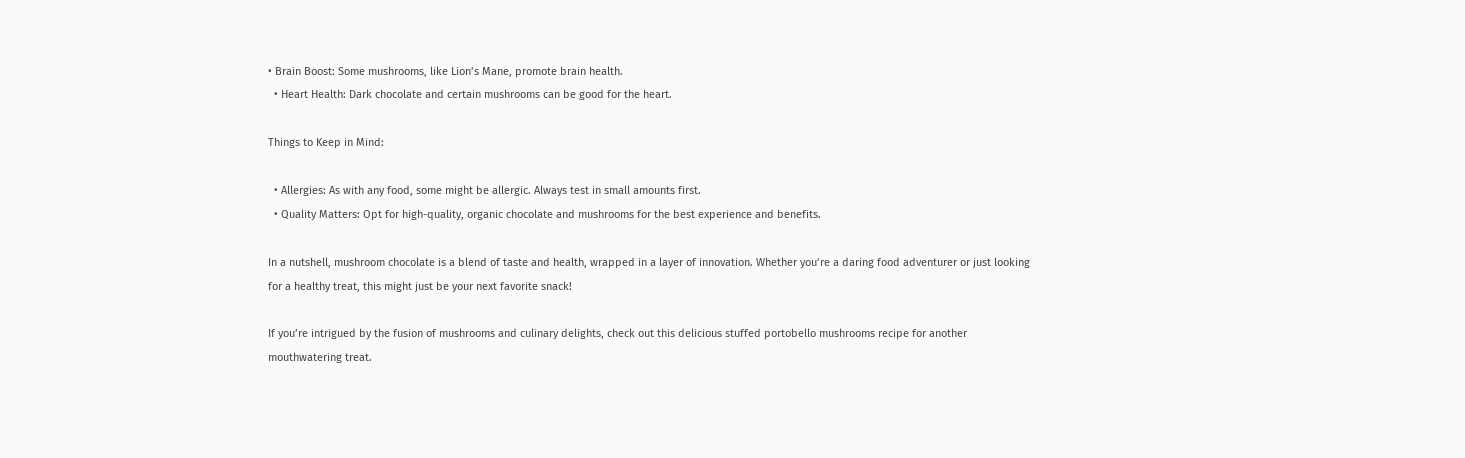• Brain Boost: Some mushrooms, like Lion’s Mane, promote brain health.
  • Heart Health: Dark chocolate and certain mushrooms can be good for the heart.

Things to Keep in Mind:

  • Allergies: As with any food, some might be allergic. Always test in small amounts first.
  • Quality Matters: Opt for high-quality, organic chocolate and mushrooms for the best experience and benefits.

In a nutshell, mushroom chocolate is a blend of taste and health, wrapped in a layer of innovation. Whether you’re a daring food adventurer or just looking for a healthy treat, this might just be your next favorite snack!

If you’re intrigued by the fusion of mushrooms and culinary delights, check out this delicious stuffed portobello mushrooms recipe for another mouthwatering treat.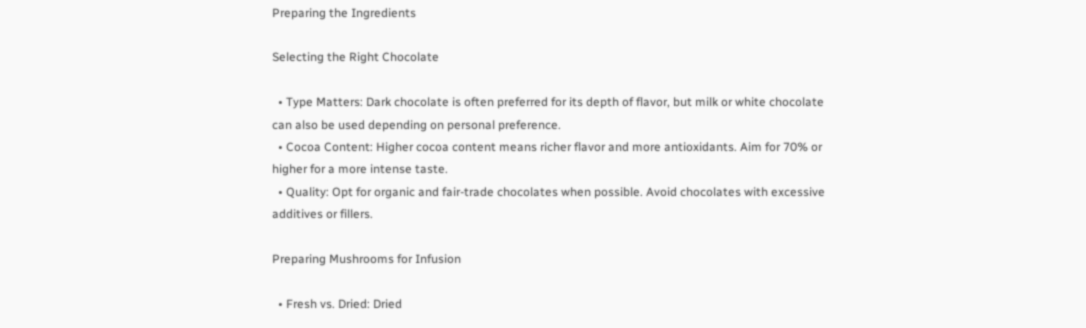Preparing the Ingredients

Selecting the Right Chocolate

  • Type Matters: Dark chocolate is often preferred for its depth of flavor, but milk or white chocolate can also be used depending on personal preference.
  • Cocoa Content: Higher cocoa content means richer flavor and more antioxidants. Aim for 70% or higher for a more intense taste.
  • Quality: Opt for organic and fair-trade chocolates when possible. Avoid chocolates with excessive additives or fillers.

Preparing Mushrooms for Infusion

  • Fresh vs. Dried: Dried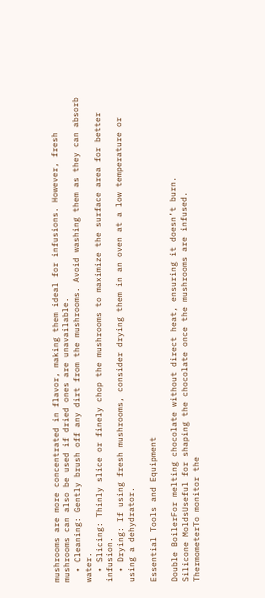mushrooms are more concentrated in flavor, making them ideal for infusions. However, fresh mushrooms can also be used if dried ones are unavailable.
  • Cleaning: Gently brush off any dirt from the mushrooms. Avoid washing them as they can absorb water.
  • Slicing: Thinly slice or finely chop the mushrooms to maximize the surface area for better infusion.
  • Drying: If using fresh mushrooms, consider drying them in an oven at a low temperature or using a dehydrator.

Essential Tools and Equipment

Double BoilerFor melting chocolate without direct heat, ensuring it doesn’t burn.
Silicone MoldsUseful for shaping the chocolate once the mushrooms are infused.
ThermometerTo monitor the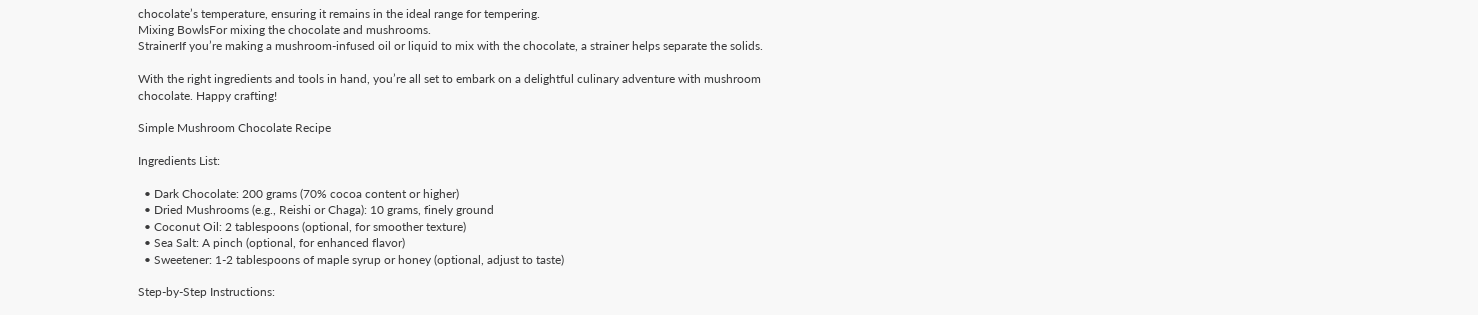chocolate’s temperature, ensuring it remains in the ideal range for tempering.
Mixing BowlsFor mixing the chocolate and mushrooms.
StrainerIf you’re making a mushroom-infused oil or liquid to mix with the chocolate, a strainer helps separate the solids.

With the right ingredients and tools in hand, you’re all set to embark on a delightful culinary adventure with mushroom chocolate. Happy crafting!

Simple Mushroom Chocolate Recipe

Ingredients List:

  • Dark Chocolate: 200 grams (70% cocoa content or higher)
  • Dried Mushrooms (e.g., Reishi or Chaga): 10 grams, finely ground
  • Coconut Oil: 2 tablespoons (optional, for smoother texture)
  • Sea Salt: A pinch (optional, for enhanced flavor)
  • Sweetener: 1-2 tablespoons of maple syrup or honey (optional, adjust to taste)

Step-by-Step Instructions: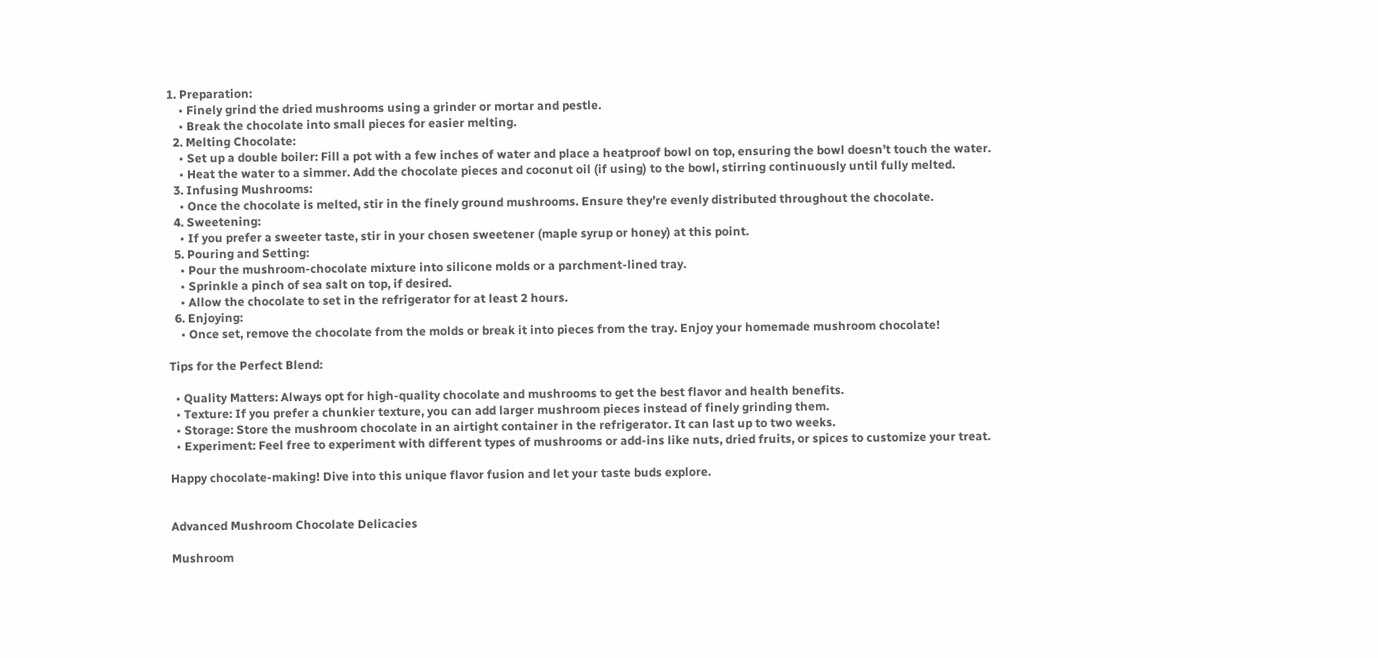1. Preparation:
    • Finely grind the dried mushrooms using a grinder or mortar and pestle.
    • Break the chocolate into small pieces for easier melting.
  2. Melting Chocolate:
    • Set up a double boiler: Fill a pot with a few inches of water and place a heatproof bowl on top, ensuring the bowl doesn’t touch the water.
    • Heat the water to a simmer. Add the chocolate pieces and coconut oil (if using) to the bowl, stirring continuously until fully melted.
  3. Infusing Mushrooms:
    • Once the chocolate is melted, stir in the finely ground mushrooms. Ensure they’re evenly distributed throughout the chocolate.
  4. Sweetening:
    • If you prefer a sweeter taste, stir in your chosen sweetener (maple syrup or honey) at this point.
  5. Pouring and Setting:
    • Pour the mushroom-chocolate mixture into silicone molds or a parchment-lined tray.
    • Sprinkle a pinch of sea salt on top, if desired.
    • Allow the chocolate to set in the refrigerator for at least 2 hours.
  6. Enjoying:
    • Once set, remove the chocolate from the molds or break it into pieces from the tray. Enjoy your homemade mushroom chocolate!

Tips for the Perfect Blend:

  • Quality Matters: Always opt for high-quality chocolate and mushrooms to get the best flavor and health benefits.
  • Texture: If you prefer a chunkier texture, you can add larger mushroom pieces instead of finely grinding them.
  • Storage: Store the mushroom chocolate in an airtight container in the refrigerator. It can last up to two weeks.
  • Experiment: Feel free to experiment with different types of mushrooms or add-ins like nuts, dried fruits, or spices to customize your treat.

Happy chocolate-making! Dive into this unique flavor fusion and let your taste buds explore.


Advanced Mushroom Chocolate Delicacies

Mushroom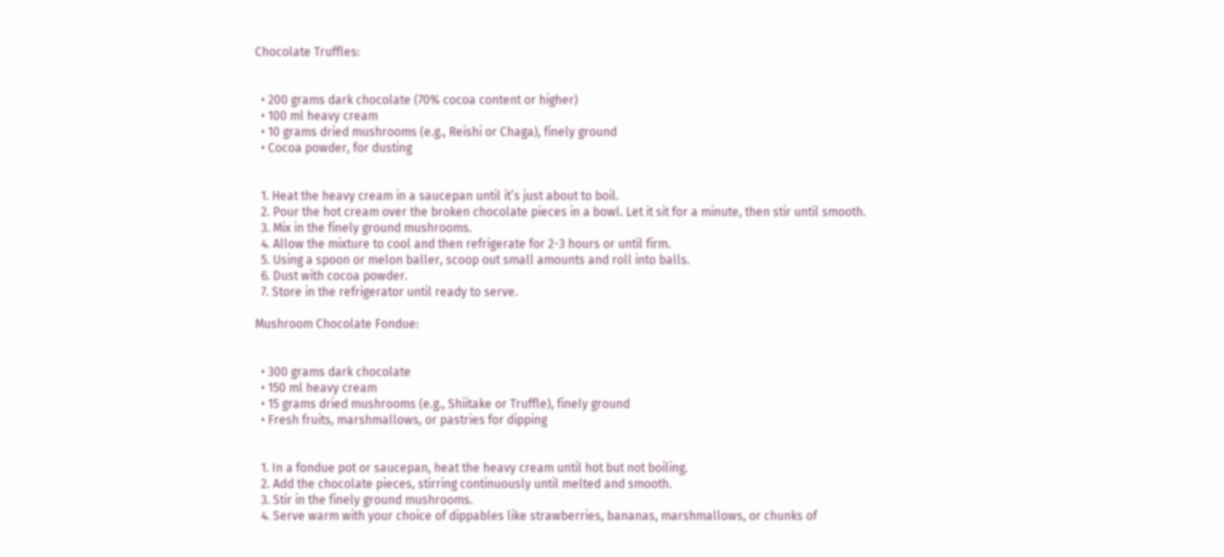Chocolate Truffles:


  • 200 grams dark chocolate (70% cocoa content or higher)
  • 100 ml heavy cream
  • 10 grams dried mushrooms (e.g., Reishi or Chaga), finely ground
  • Cocoa powder, for dusting


  1. Heat the heavy cream in a saucepan until it’s just about to boil.
  2. Pour the hot cream over the broken chocolate pieces in a bowl. Let it sit for a minute, then stir until smooth.
  3. Mix in the finely ground mushrooms.
  4. Allow the mixture to cool and then refrigerate for 2-3 hours or until firm.
  5. Using a spoon or melon baller, scoop out small amounts and roll into balls.
  6. Dust with cocoa powder.
  7. Store in the refrigerator until ready to serve.

Mushroom Chocolate Fondue:


  • 300 grams dark chocolate
  • 150 ml heavy cream
  • 15 grams dried mushrooms (e.g., Shiitake or Truffle), finely ground
  • Fresh fruits, marshmallows, or pastries for dipping


  1. In a fondue pot or saucepan, heat the heavy cream until hot but not boiling.
  2. Add the chocolate pieces, stirring continuously until melted and smooth.
  3. Stir in the finely ground mushrooms.
  4. Serve warm with your choice of dippables like strawberries, bananas, marshmallows, or chunks of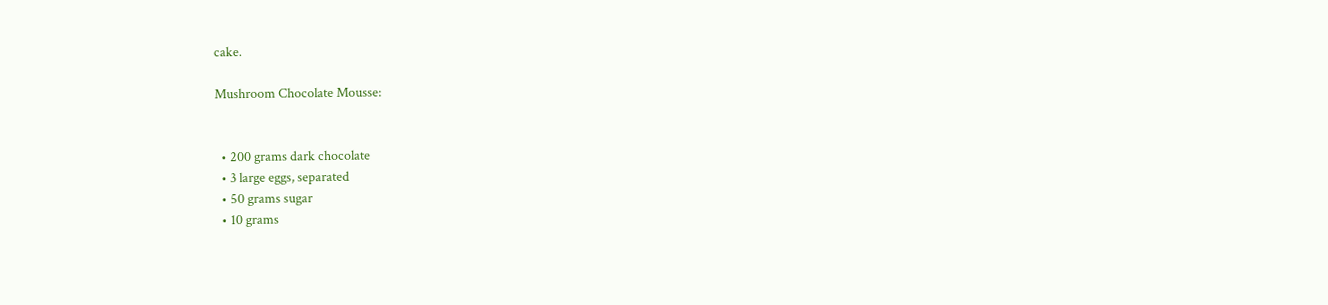cake.

Mushroom Chocolate Mousse:


  • 200 grams dark chocolate
  • 3 large eggs, separated
  • 50 grams sugar
  • 10 grams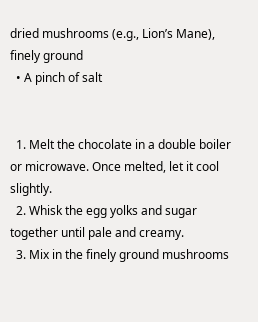dried mushrooms (e.g., Lion’s Mane), finely ground
  • A pinch of salt


  1. Melt the chocolate in a double boiler or microwave. Once melted, let it cool slightly.
  2. Whisk the egg yolks and sugar together until pale and creamy.
  3. Mix in the finely ground mushrooms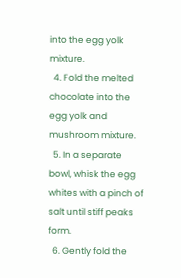into the egg yolk mixture.
  4. Fold the melted chocolate into the egg yolk and mushroom mixture.
  5. In a separate bowl, whisk the egg whites with a pinch of salt until stiff peaks form.
  6. Gently fold the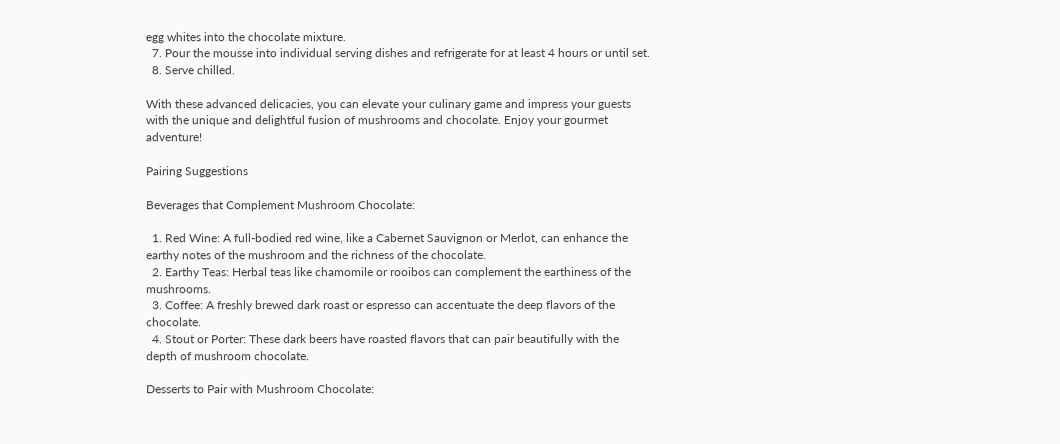egg whites into the chocolate mixture.
  7. Pour the mousse into individual serving dishes and refrigerate for at least 4 hours or until set.
  8. Serve chilled.

With these advanced delicacies, you can elevate your culinary game and impress your guests with the unique and delightful fusion of mushrooms and chocolate. Enjoy your gourmet adventure!

Pairing Suggestions

Beverages that Complement Mushroom Chocolate:

  1. Red Wine: A full-bodied red wine, like a Cabernet Sauvignon or Merlot, can enhance the earthy notes of the mushroom and the richness of the chocolate.
  2. Earthy Teas: Herbal teas like chamomile or rooibos can complement the earthiness of the mushrooms.
  3. Coffee: A freshly brewed dark roast or espresso can accentuate the deep flavors of the chocolate.
  4. Stout or Porter: These dark beers have roasted flavors that can pair beautifully with the depth of mushroom chocolate.

Desserts to Pair with Mushroom Chocolate: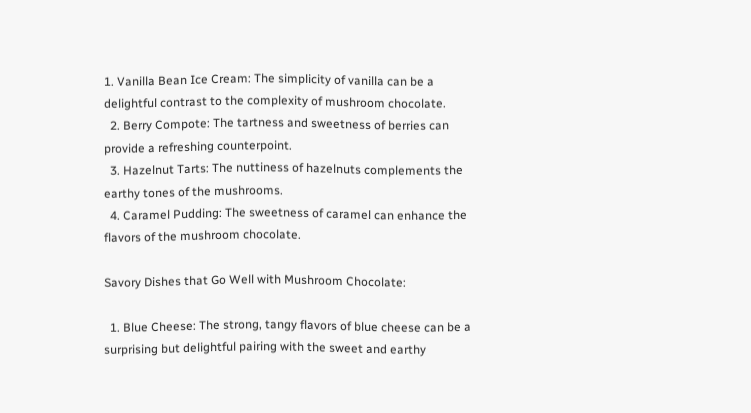1. Vanilla Bean Ice Cream: The simplicity of vanilla can be a delightful contrast to the complexity of mushroom chocolate.
  2. Berry Compote: The tartness and sweetness of berries can provide a refreshing counterpoint.
  3. Hazelnut Tarts: The nuttiness of hazelnuts complements the earthy tones of the mushrooms.
  4. Caramel Pudding: The sweetness of caramel can enhance the flavors of the mushroom chocolate.

Savory Dishes that Go Well with Mushroom Chocolate:

  1. Blue Cheese: The strong, tangy flavors of blue cheese can be a surprising but delightful pairing with the sweet and earthy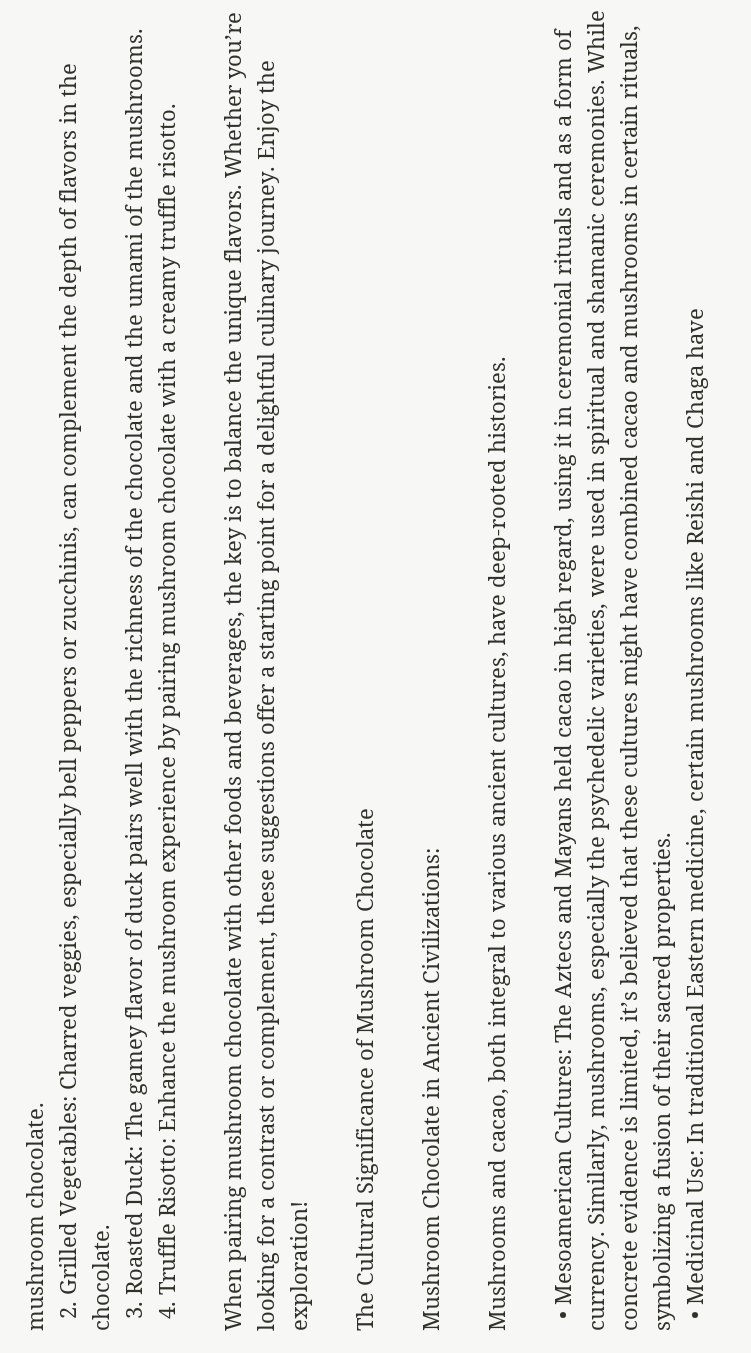mushroom chocolate.
  2. Grilled Vegetables: Charred veggies, especially bell peppers or zucchinis, can complement the depth of flavors in the chocolate.
  3. Roasted Duck: The gamey flavor of duck pairs well with the richness of the chocolate and the umami of the mushrooms.
  4. Truffle Risotto: Enhance the mushroom experience by pairing mushroom chocolate with a creamy truffle risotto.

When pairing mushroom chocolate with other foods and beverages, the key is to balance the unique flavors. Whether you’re looking for a contrast or complement, these suggestions offer a starting point for a delightful culinary journey. Enjoy the exploration!

The Cultural Significance of Mushroom Chocolate

Mushroom Chocolate in Ancient Civilizations:

Mushrooms and cacao, both integral to various ancient cultures, have deep-rooted histories.

  • Mesoamerican Cultures: The Aztecs and Mayans held cacao in high regard, using it in ceremonial rituals and as a form of currency. Similarly, mushrooms, especially the psychedelic varieties, were used in spiritual and shamanic ceremonies. While concrete evidence is limited, it’s believed that these cultures might have combined cacao and mushrooms in certain rituals, symbolizing a fusion of their sacred properties.
  • Medicinal Use: In traditional Eastern medicine, certain mushrooms like Reishi and Chaga have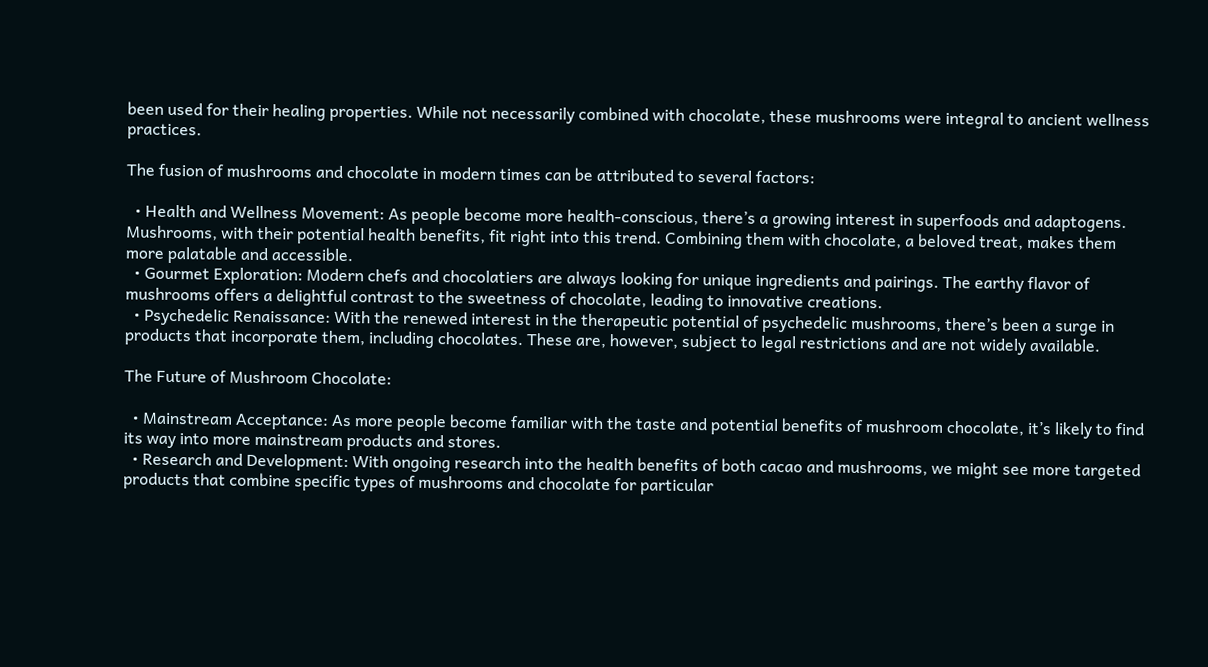been used for their healing properties. While not necessarily combined with chocolate, these mushrooms were integral to ancient wellness practices.

The fusion of mushrooms and chocolate in modern times can be attributed to several factors:

  • Health and Wellness Movement: As people become more health-conscious, there’s a growing interest in superfoods and adaptogens. Mushrooms, with their potential health benefits, fit right into this trend. Combining them with chocolate, a beloved treat, makes them more palatable and accessible.
  • Gourmet Exploration: Modern chefs and chocolatiers are always looking for unique ingredients and pairings. The earthy flavor of mushrooms offers a delightful contrast to the sweetness of chocolate, leading to innovative creations.
  • Psychedelic Renaissance: With the renewed interest in the therapeutic potential of psychedelic mushrooms, there’s been a surge in products that incorporate them, including chocolates. These are, however, subject to legal restrictions and are not widely available.

The Future of Mushroom Chocolate:

  • Mainstream Acceptance: As more people become familiar with the taste and potential benefits of mushroom chocolate, it’s likely to find its way into more mainstream products and stores.
  • Research and Development: With ongoing research into the health benefits of both cacao and mushrooms, we might see more targeted products that combine specific types of mushrooms and chocolate for particular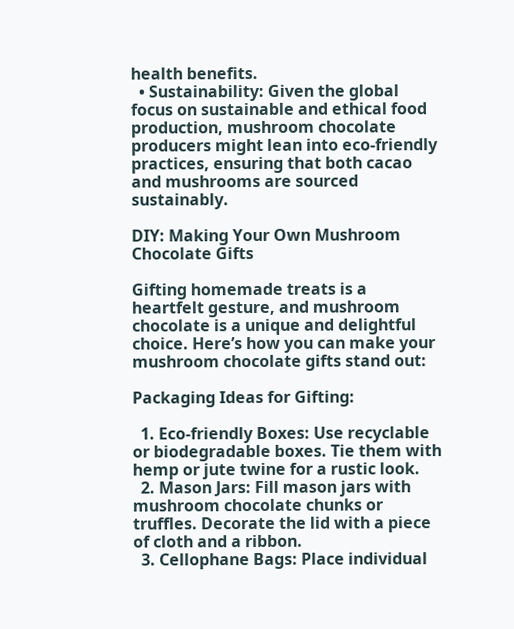health benefits.
  • Sustainability: Given the global focus on sustainable and ethical food production, mushroom chocolate producers might lean into eco-friendly practices, ensuring that both cacao and mushrooms are sourced sustainably.

DIY: Making Your Own Mushroom Chocolate Gifts

Gifting homemade treats is a heartfelt gesture, and mushroom chocolate is a unique and delightful choice. Here’s how you can make your mushroom chocolate gifts stand out:

Packaging Ideas for Gifting:

  1. Eco-friendly Boxes: Use recyclable or biodegradable boxes. Tie them with hemp or jute twine for a rustic look.
  2. Mason Jars: Fill mason jars with mushroom chocolate chunks or truffles. Decorate the lid with a piece of cloth and a ribbon.
  3. Cellophane Bags: Place individual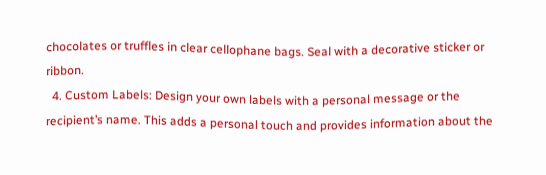chocolates or truffles in clear cellophane bags. Seal with a decorative sticker or ribbon.
  4. Custom Labels: Design your own labels with a personal message or the recipient’s name. This adds a personal touch and provides information about the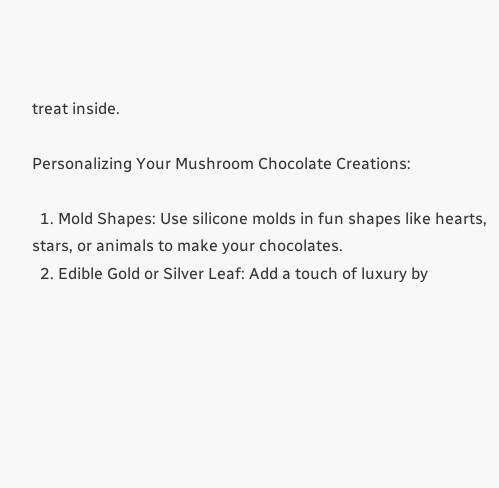treat inside.

Personalizing Your Mushroom Chocolate Creations:

  1. Mold Shapes: Use silicone molds in fun shapes like hearts, stars, or animals to make your chocolates.
  2. Edible Gold or Silver Leaf: Add a touch of luxury by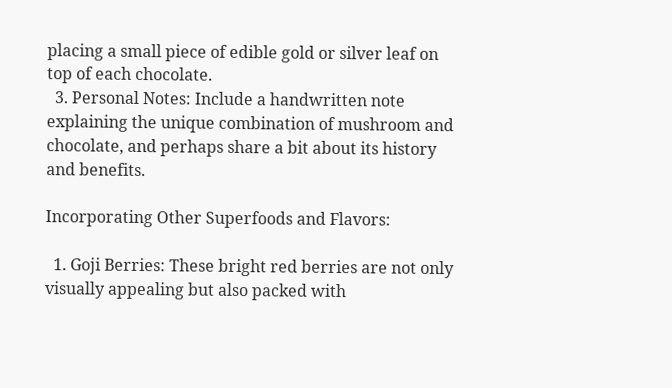placing a small piece of edible gold or silver leaf on top of each chocolate.
  3. Personal Notes: Include a handwritten note explaining the unique combination of mushroom and chocolate, and perhaps share a bit about its history and benefits.

Incorporating Other Superfoods and Flavors:

  1. Goji Berries: These bright red berries are not only visually appealing but also packed with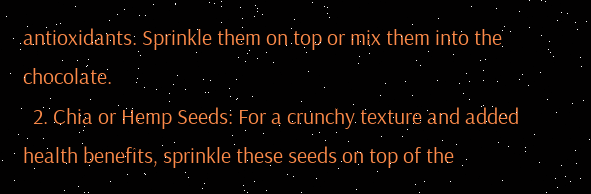antioxidants. Sprinkle them on top or mix them into the chocolate.
  2. Chia or Hemp Seeds: For a crunchy texture and added health benefits, sprinkle these seeds on top of the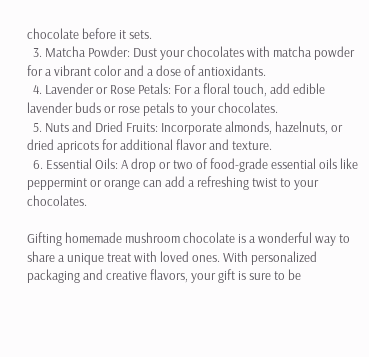chocolate before it sets.
  3. Matcha Powder: Dust your chocolates with matcha powder for a vibrant color and a dose of antioxidants.
  4. Lavender or Rose Petals: For a floral touch, add edible lavender buds or rose petals to your chocolates.
  5. Nuts and Dried Fruits: Incorporate almonds, hazelnuts, or dried apricots for additional flavor and texture.
  6. Essential Oils: A drop or two of food-grade essential oils like peppermint or orange can add a refreshing twist to your chocolates.

Gifting homemade mushroom chocolate is a wonderful way to share a unique treat with loved ones. With personalized packaging and creative flavors, your gift is sure to be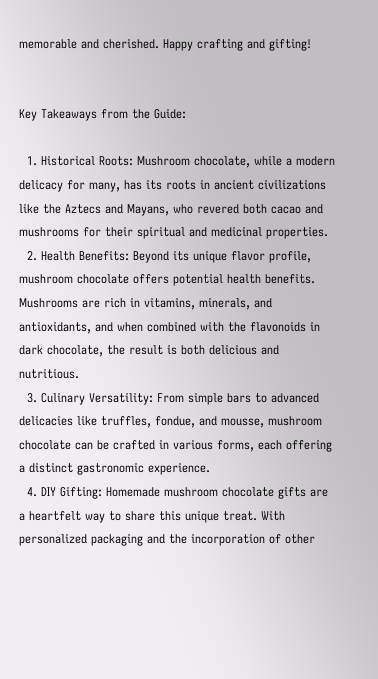memorable and cherished. Happy crafting and gifting!


Key Takeaways from the Guide:

  1. Historical Roots: Mushroom chocolate, while a modern delicacy for many, has its roots in ancient civilizations like the Aztecs and Mayans, who revered both cacao and mushrooms for their spiritual and medicinal properties.
  2. Health Benefits: Beyond its unique flavor profile, mushroom chocolate offers potential health benefits. Mushrooms are rich in vitamins, minerals, and antioxidants, and when combined with the flavonoids in dark chocolate, the result is both delicious and nutritious.
  3. Culinary Versatility: From simple bars to advanced delicacies like truffles, fondue, and mousse, mushroom chocolate can be crafted in various forms, each offering a distinct gastronomic experience.
  4. DIY Gifting: Homemade mushroom chocolate gifts are a heartfelt way to share this unique treat. With personalized packaging and the incorporation of other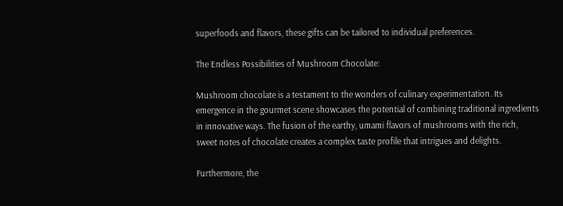superfoods and flavors, these gifts can be tailored to individual preferences.

The Endless Possibilities of Mushroom Chocolate:

Mushroom chocolate is a testament to the wonders of culinary experimentation. Its emergence in the gourmet scene showcases the potential of combining traditional ingredients in innovative ways. The fusion of the earthy, umami flavors of mushrooms with the rich, sweet notes of chocolate creates a complex taste profile that intrigues and delights.

Furthermore, the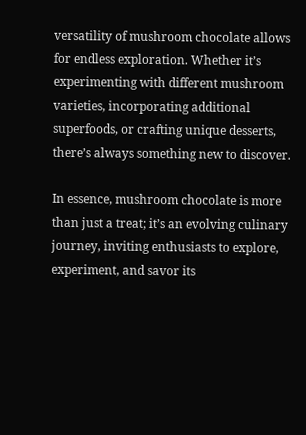versatility of mushroom chocolate allows for endless exploration. Whether it’s experimenting with different mushroom varieties, incorporating additional superfoods, or crafting unique desserts, there’s always something new to discover.

In essence, mushroom chocolate is more than just a treat; it’s an evolving culinary journey, inviting enthusiasts to explore, experiment, and savor its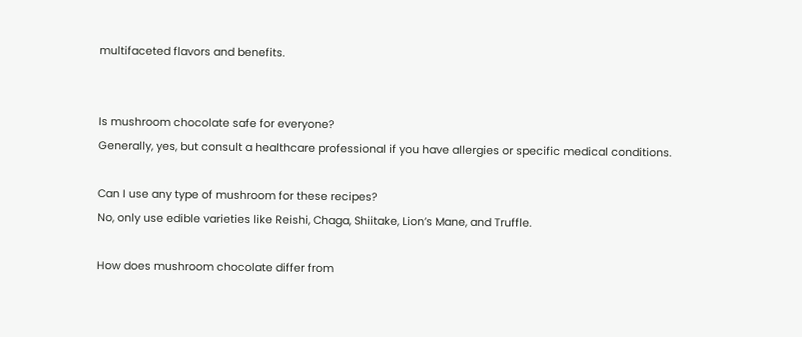multifaceted flavors and benefits.


Is mushroom chocolate safe for everyone?
Generally, yes, but consult a healthcare professional if you have allergies or specific medical conditions.

Can I use any type of mushroom for these recipes?
No, only use edible varieties like Reishi, Chaga, Shiitake, Lion’s Mane, and Truffle.

How does mushroom chocolate differ from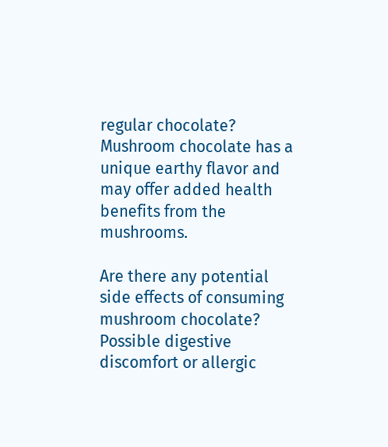regular chocolate?
Mushroom chocolate has a unique earthy flavor and may offer added health benefits from the mushrooms.

Are there any potential side effects of consuming mushroom chocolate?
Possible digestive discomfort or allergic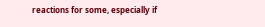reactions for some, especially if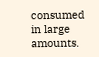consumed in large amounts.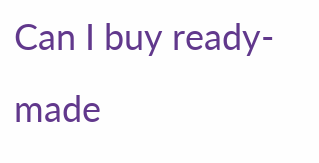Can I buy ready-made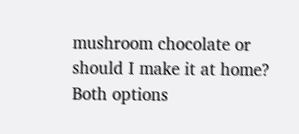mushroom chocolate or should I make it at home?
Both options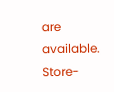are available. Store-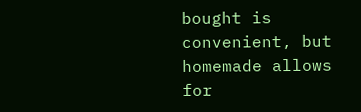bought is convenient, but homemade allows for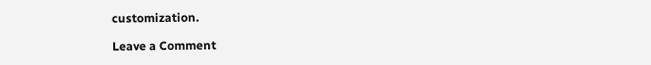customization.

Leave a Comment